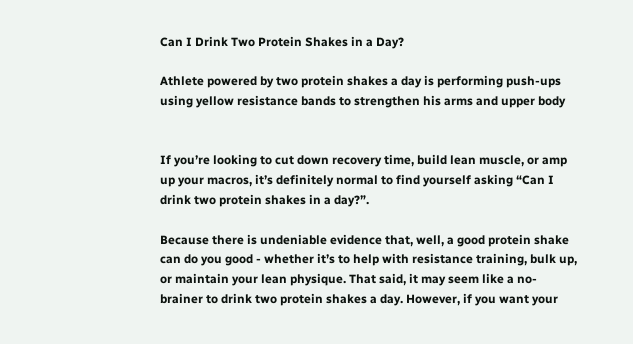Can I Drink Two Protein Shakes in a Day?

Athlete powered by two protein shakes a day is performing push-ups using yellow resistance bands to strengthen his arms and upper body


If you’re looking to cut down recovery time, build lean muscle, or amp up your macros, it’s definitely normal to find yourself asking “Can I drink two protein shakes in a day?”.

Because there is undeniable evidence that, well, a good protein shake can do you good - whether it’s to help with resistance training, bulk up, or maintain your lean physique. That said, it may seem like a no-brainer to drink two protein shakes a day. However, if you want your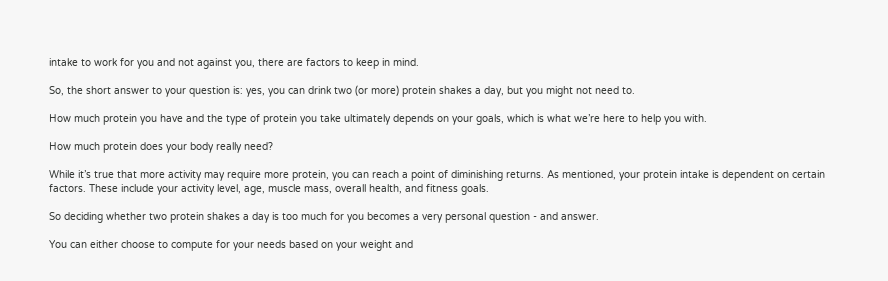intake to work for you and not against you, there are factors to keep in mind.

So, the short answer to your question is: yes, you can drink two (or more) protein shakes a day, but you might not need to.

How much protein you have and the type of protein you take ultimately depends on your goals, which is what we’re here to help you with.

How much protein does your body really need?

While it’s true that more activity may require more protein, you can reach a point of diminishing returns. As mentioned, your protein intake is dependent on certain factors. These include your activity level, age, muscle mass, overall health, and fitness goals.

So deciding whether two protein shakes a day is too much for you becomes a very personal question - and answer.

You can either choose to compute for your needs based on your weight and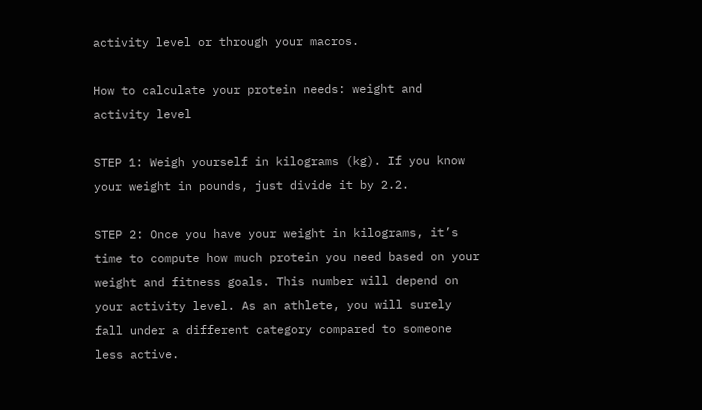activity level or through your macros.

How to calculate your protein needs: weight and activity level

STEP 1: Weigh yourself in kilograms (kg). If you know your weight in pounds, just divide it by 2.2.

STEP 2: Once you have your weight in kilograms, it’s time to compute how much protein you need based on your weight and fitness goals. This number will depend on your activity level. As an athlete, you will surely fall under a different category compared to someone less active.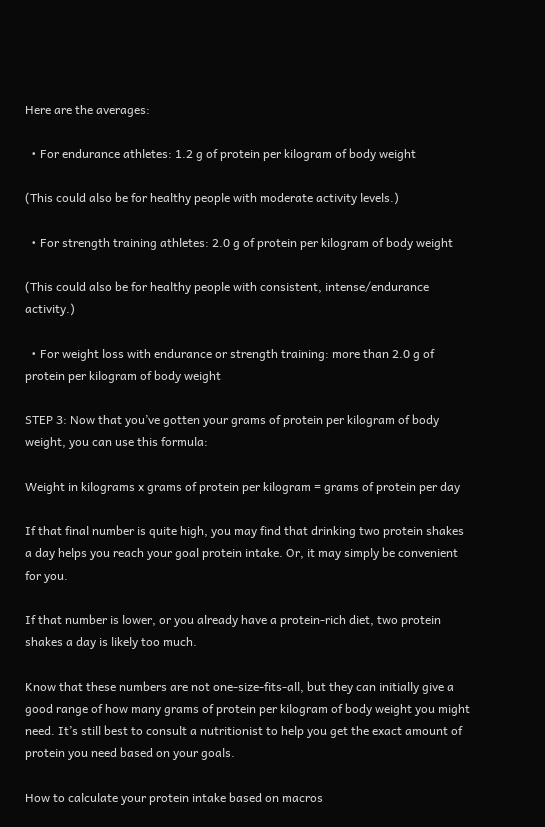Here are the averages:

  • For endurance athletes: 1.2 g of protein per kilogram of body weight

(This could also be for healthy people with moderate activity levels.)

  • For strength training athletes: 2.0 g of protein per kilogram of body weight

(This could also be for healthy people with consistent, intense/endurance activity.)

  • For weight loss with endurance or strength training: more than 2.0 g of protein per kilogram of body weight

STEP 3: Now that you’ve gotten your grams of protein per kilogram of body weight, you can use this formula:

Weight in kilograms x grams of protein per kilogram = grams of protein per day

If that final number is quite high, you may find that drinking two protein shakes a day helps you reach your goal protein intake. Or, it may simply be convenient for you.

If that number is lower, or you already have a protein-rich diet, two protein shakes a day is likely too much.

Know that these numbers are not one-size-fits-all, but they can initially give a good range of how many grams of protein per kilogram of body weight you might need. It’s still best to consult a nutritionist to help you get the exact amount of protein you need based on your goals.

How to calculate your protein intake based on macros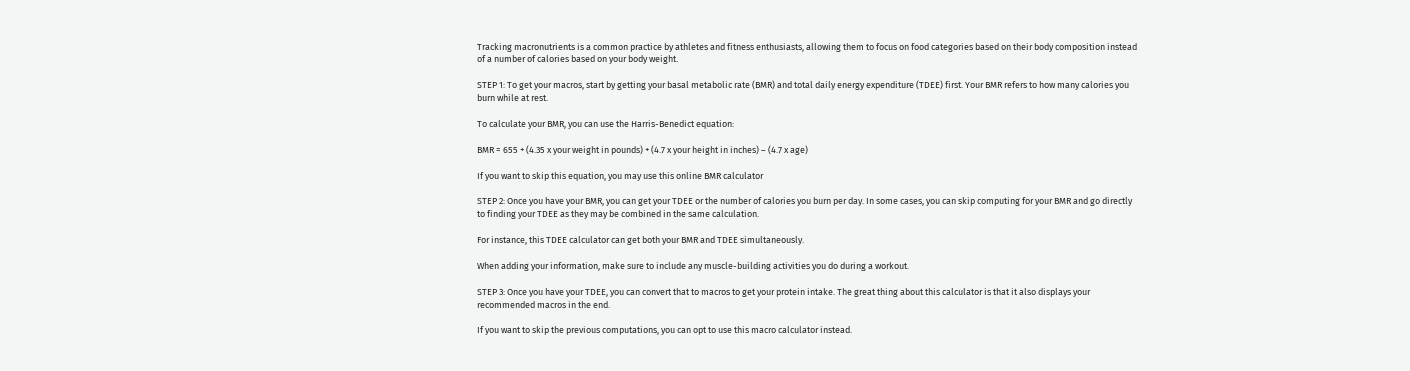Tracking macronutrients is a common practice by athletes and fitness enthusiasts, allowing them to focus on food categories based on their body composition instead of a number of calories based on your body weight.

STEP 1: To get your macros, start by getting your basal metabolic rate (BMR) and total daily energy expenditure (TDEE) first. Your BMR refers to how many calories you burn while at rest.

To calculate your BMR, you can use the Harris-Benedict equation:

BMR = 655 + (4.35 x your weight in pounds) + (4.7 x your height in inches) – (4.7 x age)

If you want to skip this equation, you may use this online BMR calculator

STEP 2: Once you have your BMR, you can get your TDEE or the number of calories you burn per day. In some cases, you can skip computing for your BMR and go directly to finding your TDEE as they may be combined in the same calculation.

For instance, this TDEE calculator can get both your BMR and TDEE simultaneously.

When adding your information, make sure to include any muscle-building activities you do during a workout.

STEP 3: Once you have your TDEE, you can convert that to macros to get your protein intake. The great thing about this calculator is that it also displays your recommended macros in the end.

If you want to skip the previous computations, you can opt to use this macro calculator instead.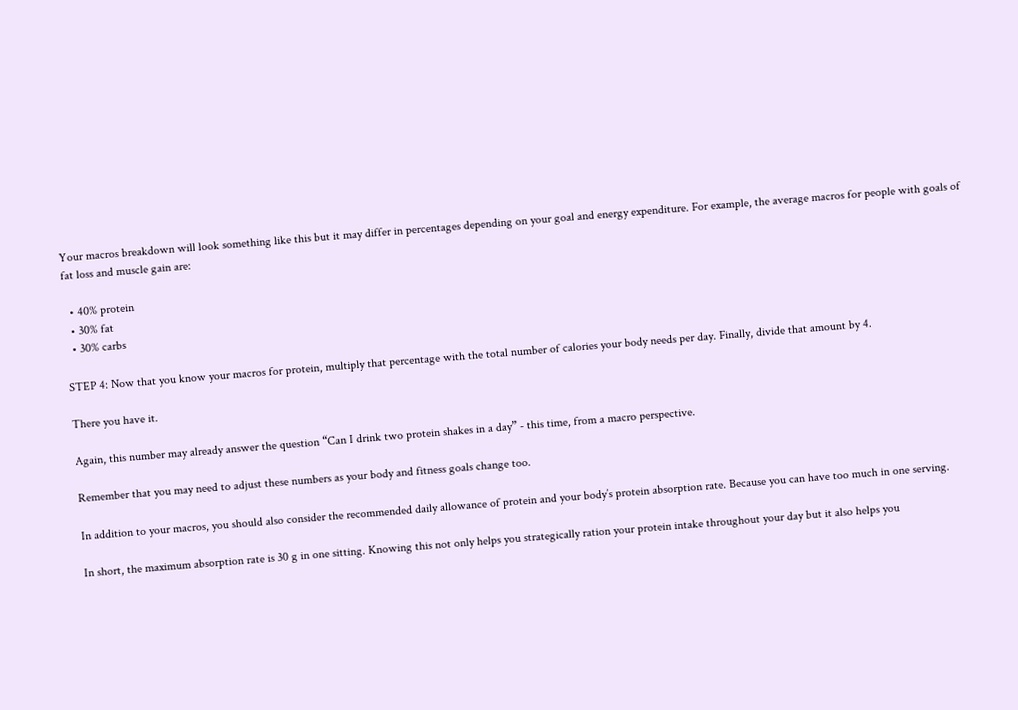Your macros breakdown will look something like this but it may differ in percentages depending on your goal and energy expenditure. For example, the average macros for people with goals of fat loss and muscle gain are:

  • 40% protein
  • 30% fat
  • 30% carbs

STEP 4: Now that you know your macros for protein, multiply that percentage with the total number of calories your body needs per day. Finally, divide that amount by 4.

There you have it.

Again, this number may already answer the question “Can I drink two protein shakes in a day” - this time, from a macro perspective.

Remember that you may need to adjust these numbers as your body and fitness goals change too.

In addition to your macros, you should also consider the recommended daily allowance of protein and your body’s protein absorption rate. Because you can have too much in one serving.

In short, the maximum absorption rate is 30 g in one sitting. Knowing this not only helps you strategically ration your protein intake throughout your day but it also helps you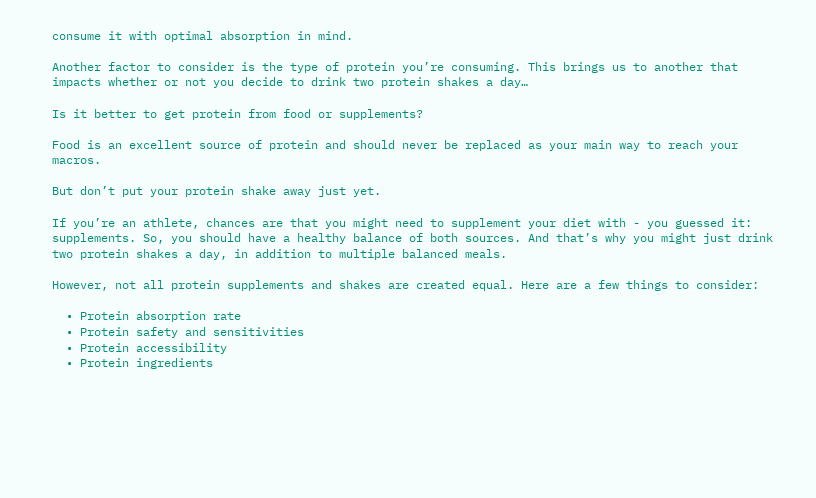consume it with optimal absorption in mind.

Another factor to consider is the type of protein you’re consuming. This brings us to another that impacts whether or not you decide to drink two protein shakes a day…

Is it better to get protein from food or supplements?

Food is an excellent source of protein and should never be replaced as your main way to reach your macros.

But don’t put your protein shake away just yet.

If you’re an athlete, chances are that you might need to supplement your diet with - you guessed it: supplements. So, you should have a healthy balance of both sources. And that’s why you might just drink two protein shakes a day, in addition to multiple balanced meals.

However, not all protein supplements and shakes are created equal. Here are a few things to consider:

  • Protein absorption rate
  • Protein safety and sensitivities
  • Protein accessibility
  • Protein ingredients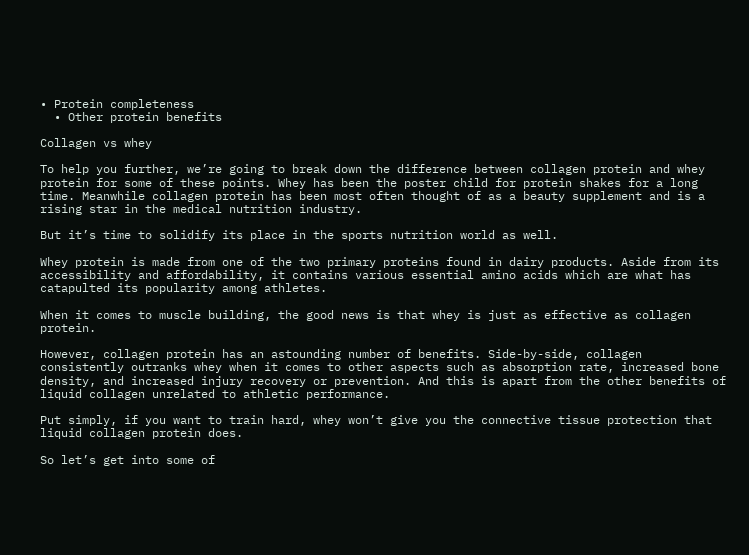• Protein completeness
  • Other protein benefits

Collagen vs whey

To help you further, we’re going to break down the difference between collagen protein and whey protein for some of these points. Whey has been the poster child for protein shakes for a long time. Meanwhile collagen protein has been most often thought of as a beauty supplement and is a rising star in the medical nutrition industry.

But it’s time to solidify its place in the sports nutrition world as well.

Whey protein is made from one of the two primary proteins found in dairy products. Aside from its accessibility and affordability, it contains various essential amino acids which are what has catapulted its popularity among athletes.

When it comes to muscle building, the good news is that whey is just as effective as collagen protein.

However, collagen protein has an astounding number of benefits. Side-by-side, collagen consistently outranks whey when it comes to other aspects such as absorption rate, increased bone density, and increased injury recovery or prevention. And this is apart from the other benefits of liquid collagen unrelated to athletic performance.

Put simply, if you want to train hard, whey won’t give you the connective tissue protection that liquid collagen protein does.

So let’s get into some of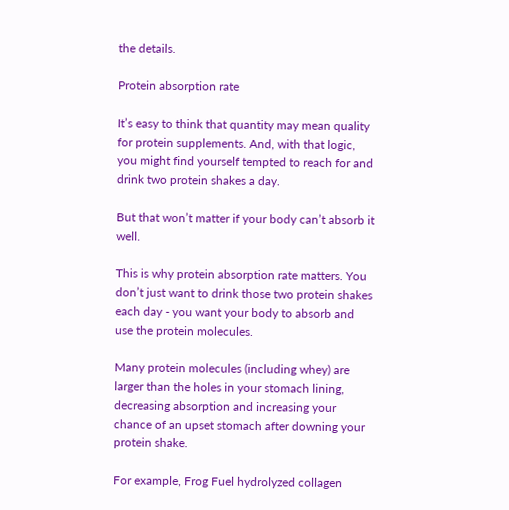the details.

Protein absorption rate

It’s easy to think that quantity may mean quality for protein supplements. And, with that logic, you might find yourself tempted to reach for and drink two protein shakes a day.

But that won’t matter if your body can’t absorb it well.

This is why protein absorption rate matters. You don’t just want to drink those two protein shakes each day - you want your body to absorb and use the protein molecules.

Many protein molecules (including whey) are larger than the holes in your stomach lining, decreasing absorption and increasing your chance of an upset stomach after downing your protein shake.

For example, Frog Fuel hydrolyzed collagen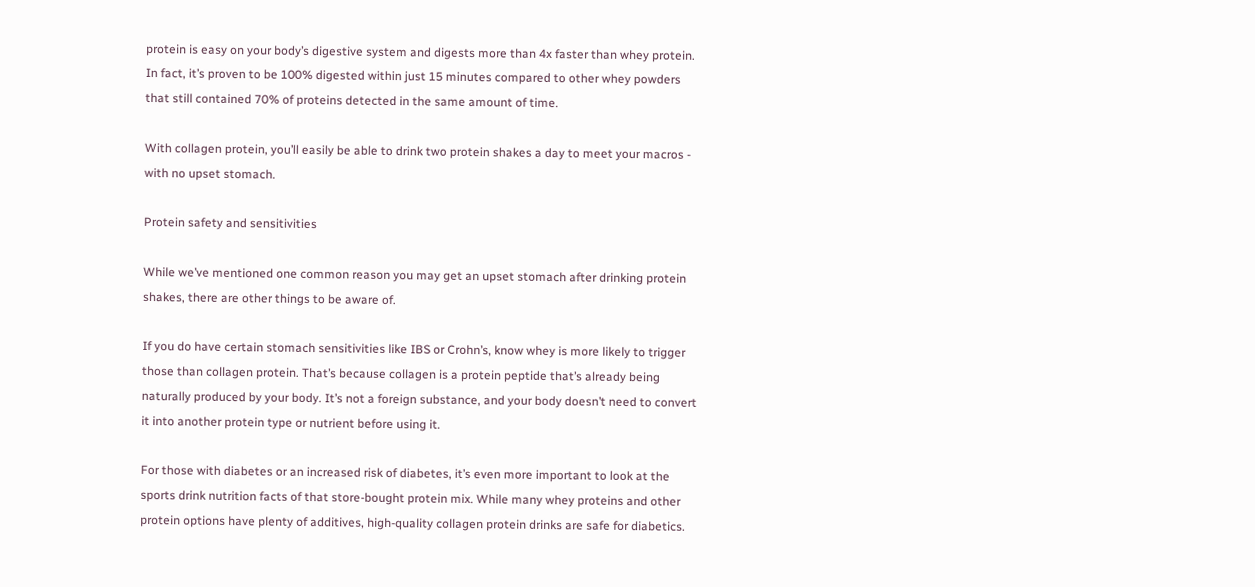protein is easy on your body’s digestive system and digests more than 4x faster than whey protein. In fact, it’s proven to be 100% digested within just 15 minutes compared to other whey powders that still contained 70% of proteins detected in the same amount of time.

With collagen protein, you’ll easily be able to drink two protein shakes a day to meet your macros - with no upset stomach.

Protein safety and sensitivities

While we’ve mentioned one common reason you may get an upset stomach after drinking protein shakes, there are other things to be aware of.

If you do have certain stomach sensitivities like IBS or Crohn’s, know whey is more likely to trigger those than collagen protein. That’s because collagen is a protein peptide that’s already being naturally produced by your body. It’s not a foreign substance, and your body doesn’t need to convert it into another protein type or nutrient before using it.

For those with diabetes or an increased risk of diabetes, it’s even more important to look at the sports drink nutrition facts of that store-bought protein mix. While many whey proteins and other protein options have plenty of additives, high-quality collagen protein drinks are safe for diabetics.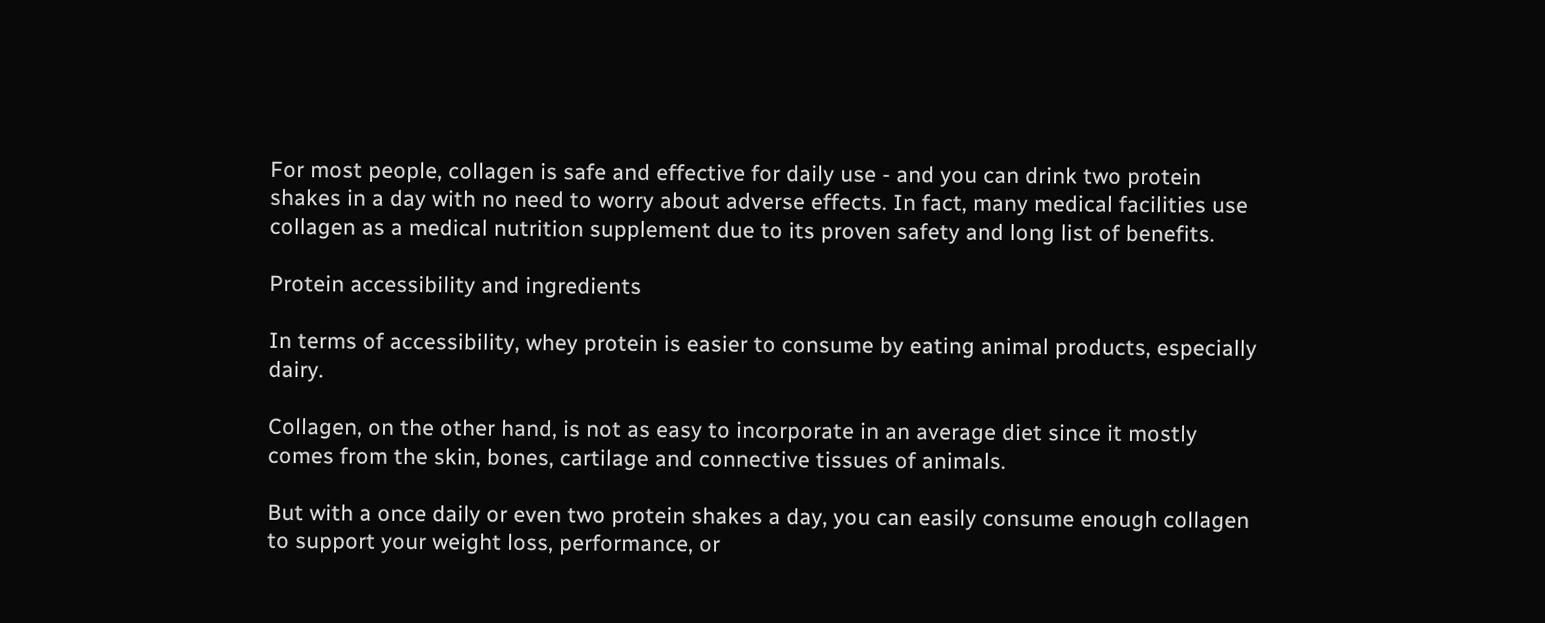For most people, collagen is safe and effective for daily use - and you can drink two protein shakes in a day with no need to worry about adverse effects. In fact, many medical facilities use collagen as a medical nutrition supplement due to its proven safety and long list of benefits.

Protein accessibility and ingredients

In terms of accessibility, whey protein is easier to consume by eating animal products, especially dairy.

Collagen, on the other hand, is not as easy to incorporate in an average diet since it mostly comes from the skin, bones, cartilage and connective tissues of animals.

But with a once daily or even two protein shakes a day, you can easily consume enough collagen to support your weight loss, performance, or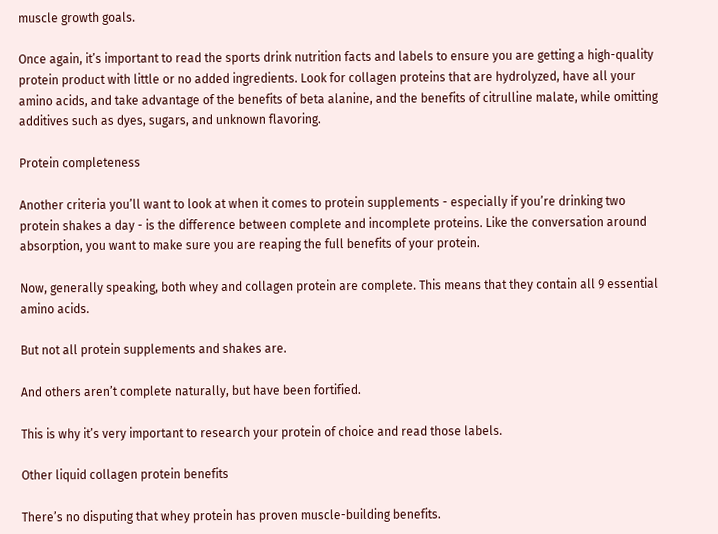muscle growth goals.

Once again, it’s important to read the sports drink nutrition facts and labels to ensure you are getting a high-quality protein product with little or no added ingredients. Look for collagen proteins that are hydrolyzed, have all your amino acids, and take advantage of the benefits of beta alanine, and the benefits of citrulline malate, while omitting additives such as dyes, sugars, and unknown flavoring.

Protein completeness

Another criteria you’ll want to look at when it comes to protein supplements - especially if you’re drinking two protein shakes a day - is the difference between complete and incomplete proteins. Like the conversation around absorption, you want to make sure you are reaping the full benefits of your protein.

Now, generally speaking, both whey and collagen protein are complete. This means that they contain all 9 essential amino acids.

But not all protein supplements and shakes are.

And others aren’t complete naturally, but have been fortified.

This is why it’s very important to research your protein of choice and read those labels.

Other liquid collagen protein benefits

There’s no disputing that whey protein has proven muscle-building benefits.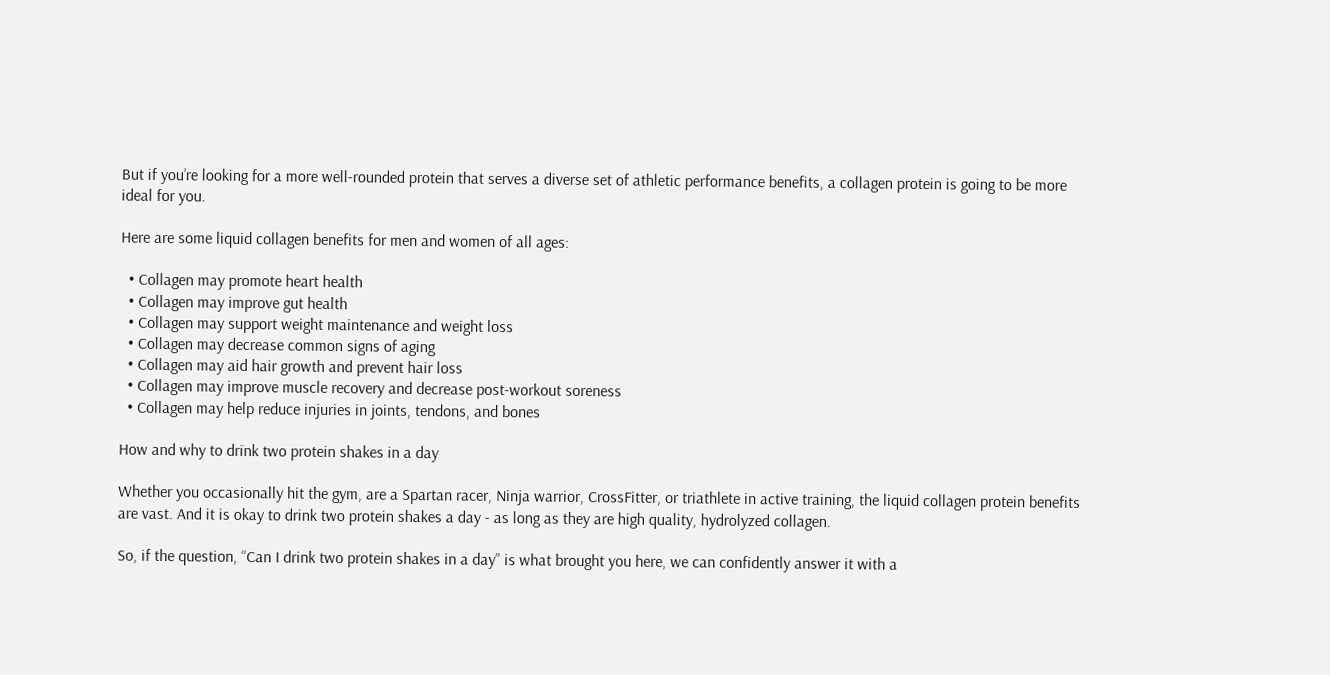But if you’re looking for a more well-rounded protein that serves a diverse set of athletic performance benefits, a collagen protein is going to be more ideal for you.

Here are some liquid collagen benefits for men and women of all ages:

  • Collagen may promote heart health
  • Collagen may improve gut health
  • Collagen may support weight maintenance and weight loss
  • Collagen may decrease common signs of aging
  • Collagen may aid hair growth and prevent hair loss
  • Collagen may improve muscle recovery and decrease post-workout soreness
  • Collagen may help reduce injuries in joints, tendons, and bones

How and why to drink two protein shakes in a day

Whether you occasionally hit the gym, are a Spartan racer, Ninja warrior, CrossFitter, or triathlete in active training, the liquid collagen protein benefits are vast. And it is okay to drink two protein shakes a day - as long as they are high quality, hydrolyzed collagen.

So, if the question, “Can I drink two protein shakes in a day” is what brought you here, we can confidently answer it with a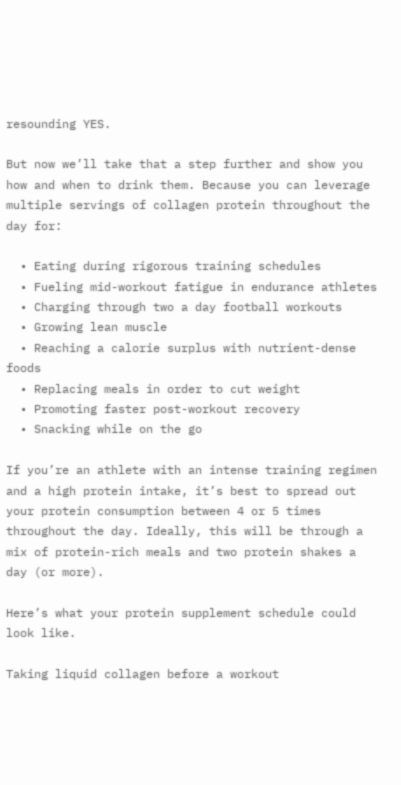resounding YES.

But now we’ll take that a step further and show you how and when to drink them. Because you can leverage multiple servings of collagen protein throughout the day for:

  • Eating during rigorous training schedules
  • Fueling mid-workout fatigue in endurance athletes
  • Charging through two a day football workouts
  • Growing lean muscle
  • Reaching a calorie surplus with nutrient-dense foods
  • Replacing meals in order to cut weight
  • Promoting faster post-workout recovery
  • Snacking while on the go

If you’re an athlete with an intense training regimen and a high protein intake, it’s best to spread out your protein consumption between 4 or 5 times throughout the day. Ideally, this will be through a mix of protein-rich meals and two protein shakes a day (or more).

Here’s what your protein supplement schedule could look like.

Taking liquid collagen before a workout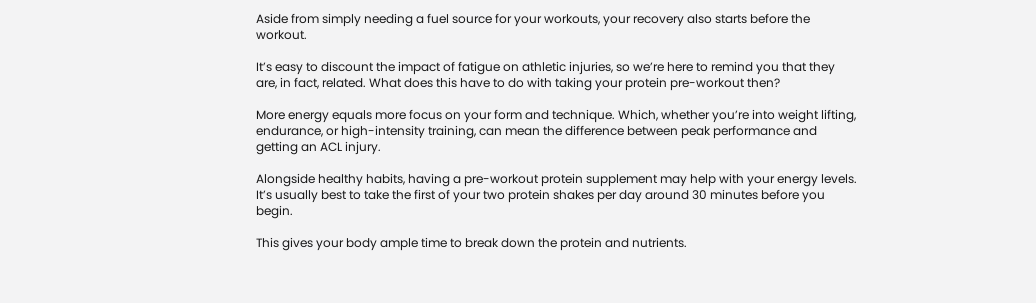Aside from simply needing a fuel source for your workouts, your recovery also starts before the workout.

It’s easy to discount the impact of fatigue on athletic injuries, so we’re here to remind you that they are, in fact, related. What does this have to do with taking your protein pre-workout then?

More energy equals more focus on your form and technique. Which, whether you’re into weight lifting, endurance, or high-intensity training, can mean the difference between peak performance and getting an ACL injury.

Alongside healthy habits, having a pre-workout protein supplement may help with your energy levels. It’s usually best to take the first of your two protein shakes per day around 30 minutes before you begin.

This gives your body ample time to break down the protein and nutrients.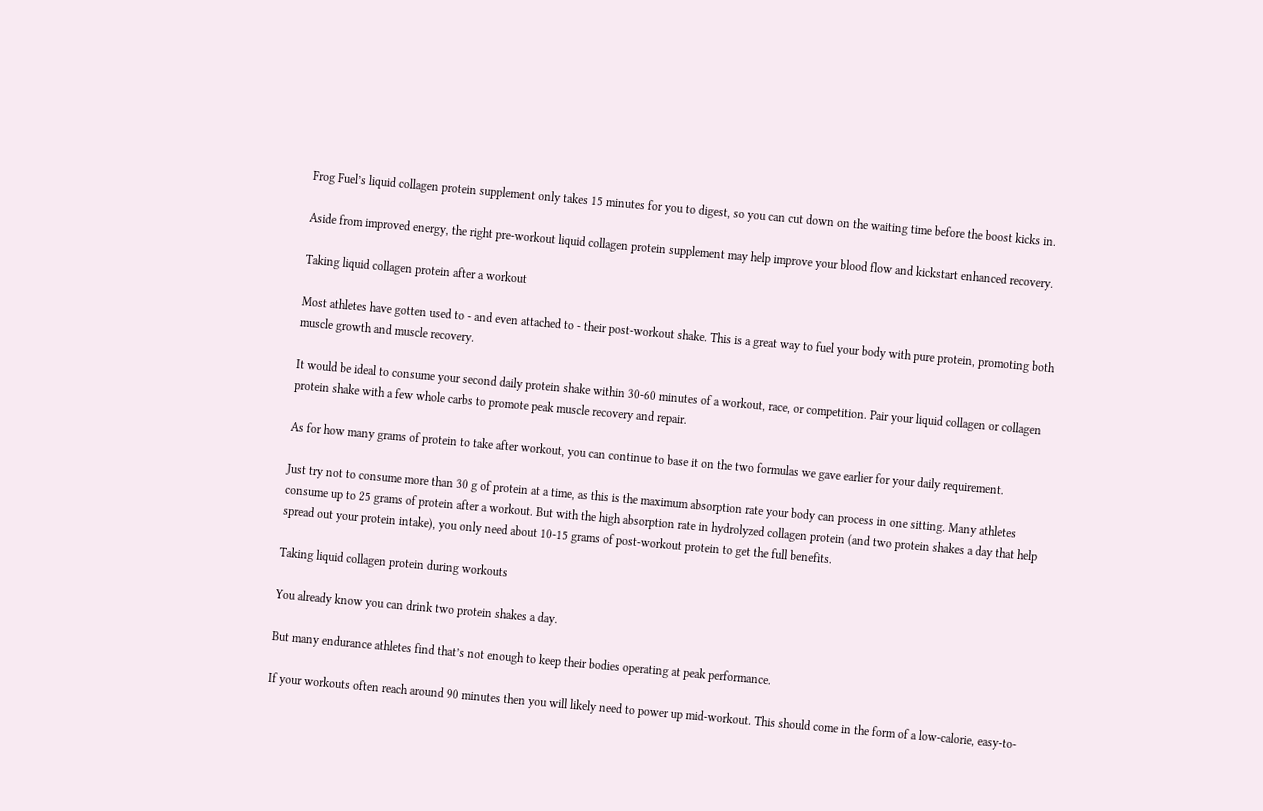Frog Fuel’s liquid collagen protein supplement only takes 15 minutes for you to digest, so you can cut down on the waiting time before the boost kicks in.

Aside from improved energy, the right pre-workout liquid collagen protein supplement may help improve your blood flow and kickstart enhanced recovery.

Taking liquid collagen protein after a workout

Most athletes have gotten used to - and even attached to - their post-workout shake. This is a great way to fuel your body with pure protein, promoting both muscle growth and muscle recovery.

It would be ideal to consume your second daily protein shake within 30-60 minutes of a workout, race, or competition. Pair your liquid collagen or collagen protein shake with a few whole carbs to promote peak muscle recovery and repair.

As for how many grams of protein to take after workout, you can continue to base it on the two formulas we gave earlier for your daily requirement.

Just try not to consume more than 30 g of protein at a time, as this is the maximum absorption rate your body can process in one sitting. Many athletes consume up to 25 grams of protein after a workout. But with the high absorption rate in hydrolyzed collagen protein (and two protein shakes a day that help spread out your protein intake), you only need about 10-15 grams of post-workout protein to get the full benefits.

Taking liquid collagen protein during workouts

You already know you can drink two protein shakes a day.

But many endurance athletes find that’s not enough to keep their bodies operating at peak performance.

If your workouts often reach around 90 minutes then you will likely need to power up mid-workout. This should come in the form of a low-calorie, easy-to-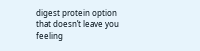digest protein option that doesn’t leave you feeling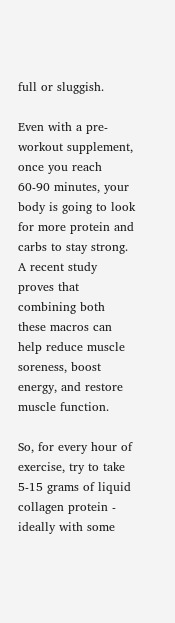full or sluggish.

Even with a pre-workout supplement, once you reach 60-90 minutes, your body is going to look for more protein and carbs to stay strong. A recent study proves that combining both these macros can help reduce muscle soreness, boost energy, and restore muscle function.

So, for every hour of exercise, try to take 5-15 grams of liquid collagen protein - ideally with some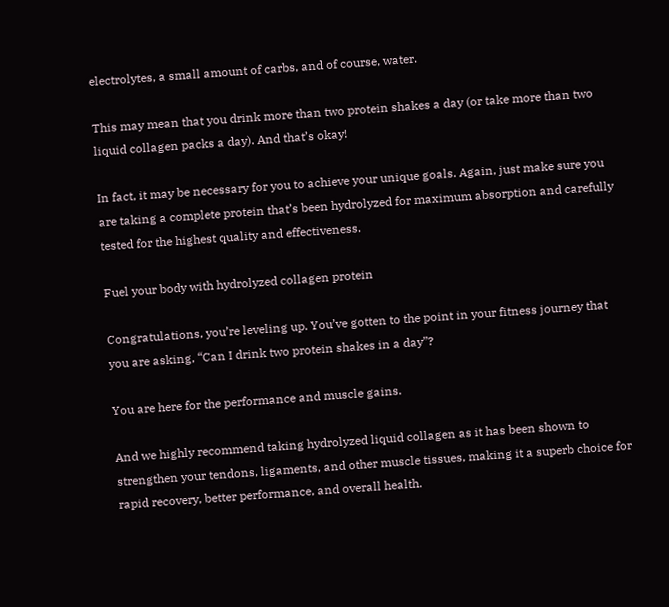electrolytes, a small amount of carbs, and of course, water.

This may mean that you drink more than two protein shakes a day (or take more than two liquid collagen packs a day). And that’s okay!

In fact, it may be necessary for you to achieve your unique goals. Again, just make sure you are taking a complete protein that’s been hydrolyzed for maximum absorption and carefully tested for the highest quality and effectiveness.

Fuel your body with hydrolyzed collagen protein

Congratulations, you’re leveling up. You’ve gotten to the point in your fitness journey that you are asking, “Can I drink two protein shakes in a day”?

You are here for the performance and muscle gains.

And we highly recommend taking hydrolyzed liquid collagen as it has been shown to strengthen your tendons, ligaments, and other muscle tissues, making it a superb choice for rapid recovery, better performance, and overall health.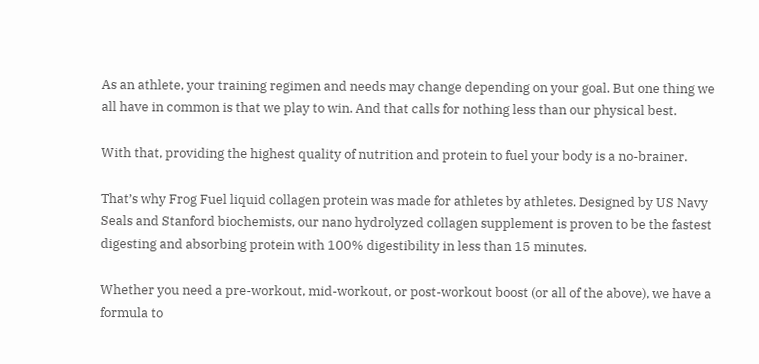As an athlete, your training regimen and needs may change depending on your goal. But one thing we all have in common is that we play to win. And that calls for nothing less than our physical best.

With that, providing the highest quality of nutrition and protein to fuel your body is a no-brainer.

That’s why Frog Fuel liquid collagen protein was made for athletes by athletes. Designed by US Navy Seals and Stanford biochemists, our nano hydrolyzed collagen supplement is proven to be the fastest digesting and absorbing protein with 100% digestibility in less than 15 minutes.

Whether you need a pre-workout, mid-workout, or post-workout boost (or all of the above), we have a formula to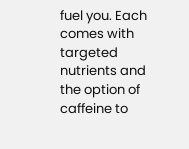fuel you. Each comes with targeted nutrients and the option of caffeine to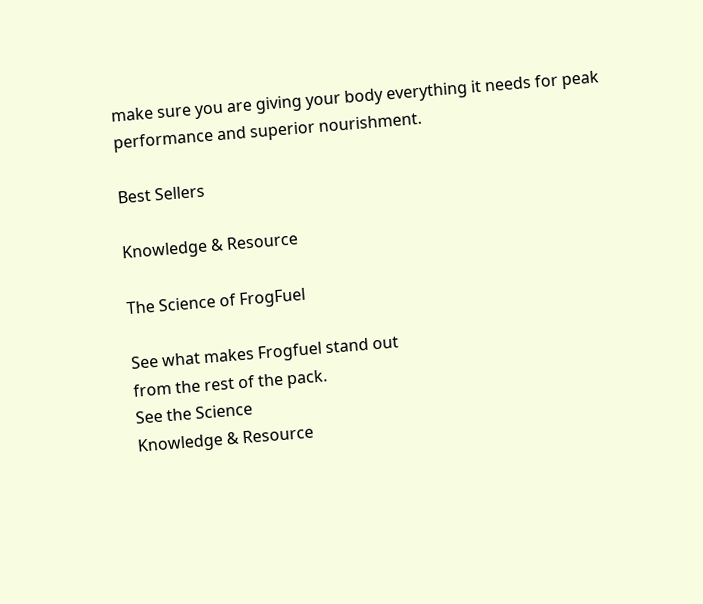make sure you are giving your body everything it needs for peak performance and superior nourishment.

Best Sellers

Knowledge & Resource

The Science of FrogFuel

See what makes Frogfuel stand out
from the rest of the pack.
See the Science
Knowledge & Resource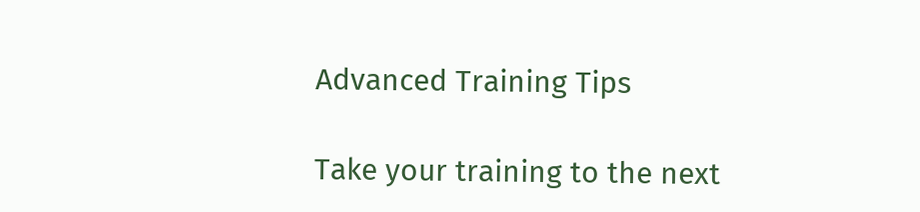Advanced Training Tips

Take your training to the next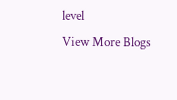level
View More Blogs